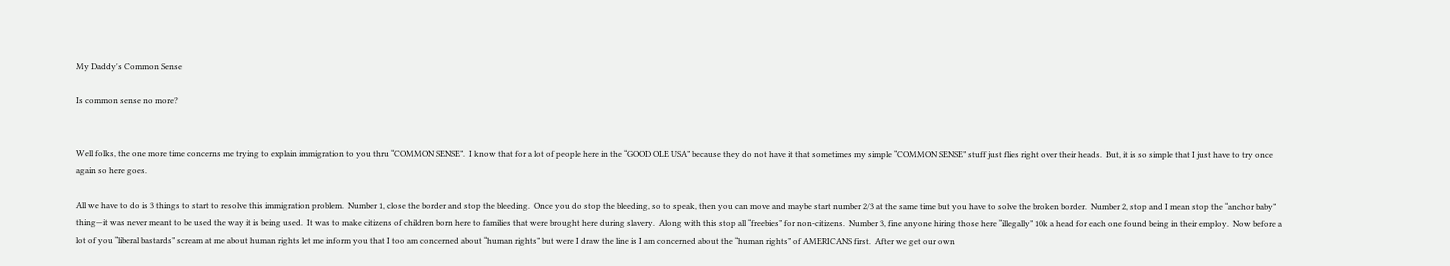My Daddy's Common Sense

Is common sense no more?


Well folks, the one more time concerns me trying to explain immigration to you thru “COMMON SENSE”.  I know that for a lot of people here in the “GOOD OLE USA” because they do not have it that sometimes my simple “COMMON SENSE” stuff just flies right over their heads.  But, it is so simple that I just have to try once again so here goes.

All we have to do is 3 things to start to resolve this immigration problem.  Number 1, close the border and stop the bleeding.  Once you do stop the bleeding, so to speak, then you can move and maybe start number 2/3 at the same time but you have to solve the broken border.  Number 2, stop and I mean stop the “anchor baby” thing—it was never meant to be used the way it is being used.  It was to make citizens of children born here to families that were brought here during slavery.  Along with this stop all “freebies” for non-citizens.  Number 3, fine anyone hiring those here “illegally” 10k a head for each one found being in their employ.  Now before a lot of you “liberal bastards” scream at me about human rights let me inform you that I too am concerned about “human rights” but were I draw the line is I am concerned about the “human rights” of AMERICANS first.  After we get our own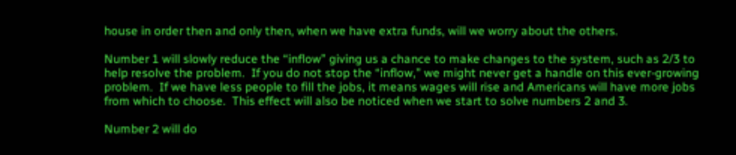house in order then and only then, when we have extra funds, will we worry about the others.

Number 1 will slowly reduce the “inflow” giving us a chance to make changes to the system, such as 2/3 to help resolve the problem.  If you do not stop the “inflow,” we might never get a handle on this ever-growing problem.  If we have less people to fill the jobs, it means wages will rise and Americans will have more jobs from which to choose.  This effect will also be noticed when we start to solve numbers 2 and 3.

Number 2 will do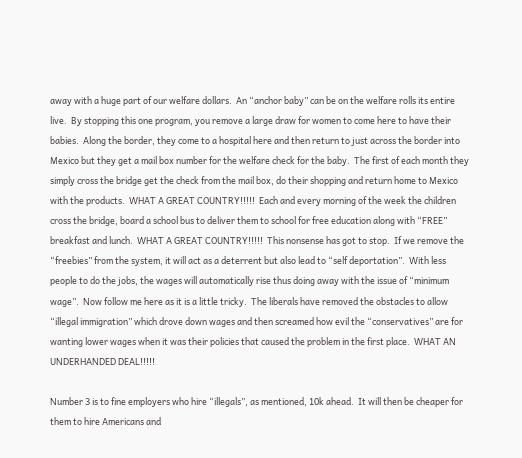away with a huge part of our welfare dollars.  An “anchor baby” can be on the welfare rolls its entire live.  By stopping this one program, you remove a large draw for women to come here to have their babies.  Along the border, they come to a hospital here and then return to just across the border into Mexico but they get a mail box number for the welfare check for the baby.  The first of each month they simply cross the bridge get the check from the mail box, do their shopping and return home to Mexico with the products.  WHAT A GREAT COUNTRY!!!!!  Each and every morning of the week the children cross the bridge, board a school bus to deliver them to school for free education along with “FREE” breakfast and lunch.  WHAT A GREAT COUNTRY!!!!!  This nonsense has got to stop.  If we remove the “freebies” from the system, it will act as a deterrent but also lead to “self deportation”.  With less people to do the jobs, the wages will automatically rise thus doing away with the issue of “minimum wage”.  Now follow me here as it is a little tricky.  The liberals have removed the obstacles to allow “illegal immigration” which drove down wages and then screamed how evil the “conservatives” are for wanting lower wages when it was their policies that caused the problem in the first place.  WHAT AN UNDERHANDED DEAL!!!!!

Number 3 is to fine employers who hire “illegals”, as mentioned, 10k ahead.  It will then be cheaper for them to hire Americans and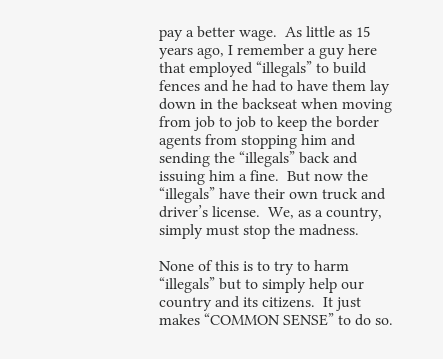pay a better wage.  As little as 15 years ago, I remember a guy here that employed “illegals” to build fences and he had to have them lay down in the backseat when moving from job to job to keep the border agents from stopping him and sending the “illegals” back and issuing him a fine.  But now the “illegals” have their own truck and driver’s license.  We, as a country, simply must stop the madness.

None of this is to try to harm “illegals” but to simply help our country and its citizens.  It just makes “COMMON SENSE” to do so.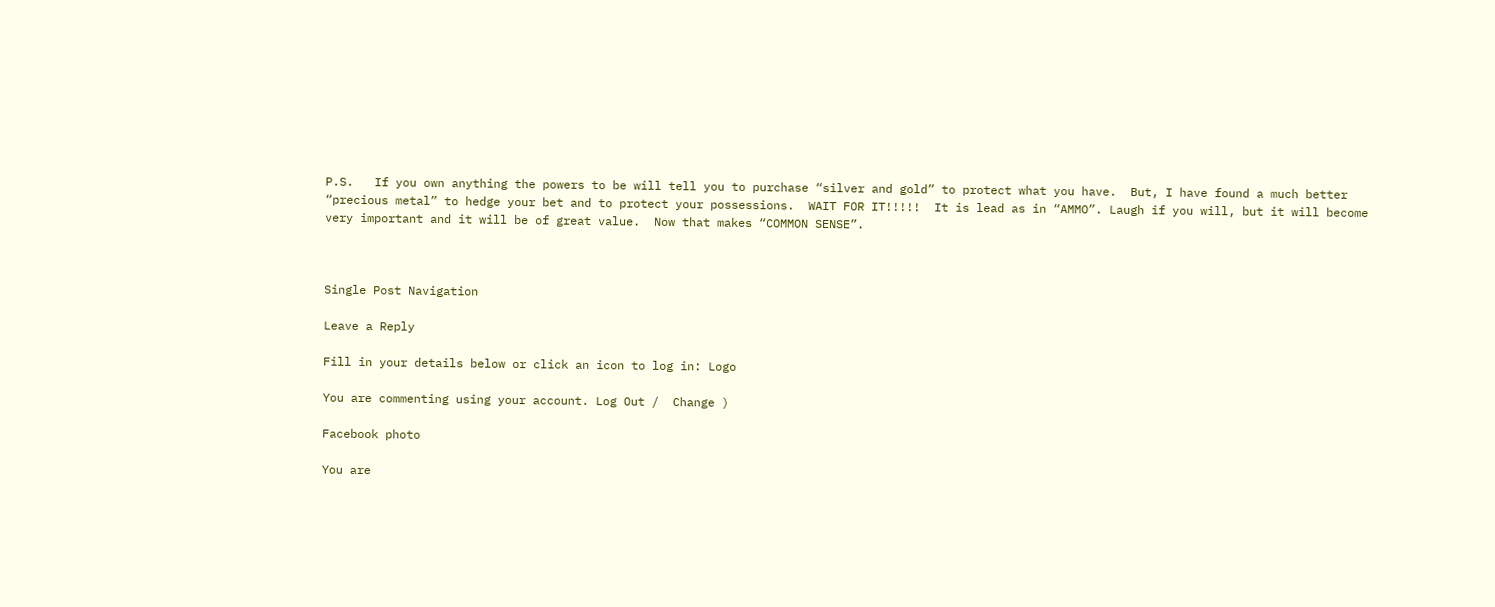P.S.   If you own anything the powers to be will tell you to purchase “silver and gold” to protect what you have.  But, I have found a much better “precious metal” to hedge your bet and to protect your possessions.  WAIT FOR IT!!!!!  It is lead as in “AMMO”. Laugh if you will, but it will become very important and it will be of great value.  Now that makes “COMMON SENSE”.



Single Post Navigation

Leave a Reply

Fill in your details below or click an icon to log in: Logo

You are commenting using your account. Log Out /  Change )

Facebook photo

You are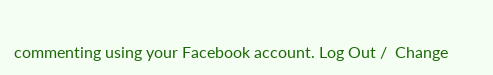commenting using your Facebook account. Log Out /  Change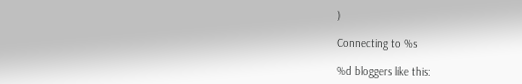)

Connecting to %s

%d bloggers like this: